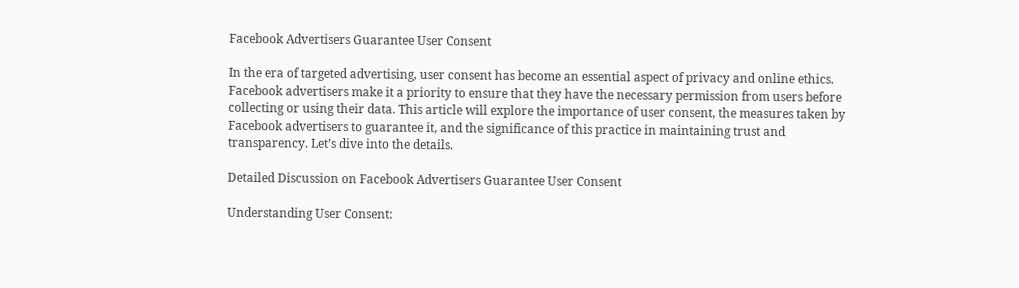Facebook Advertisers Guarantee User Consent

In the era of targeted advertising, user consent has become an essential aspect of privacy and online ethics. Facebook advertisers make it a priority to ensure that they have the necessary permission from users before collecting or using their data. This article will explore the importance of user consent, the measures taken by Facebook advertisers to guarantee it, and the significance of this practice in maintaining trust and transparency. Let’s dive into the details.

Detailed Discussion on Facebook Advertisers Guarantee User Consent

Understanding User Consent: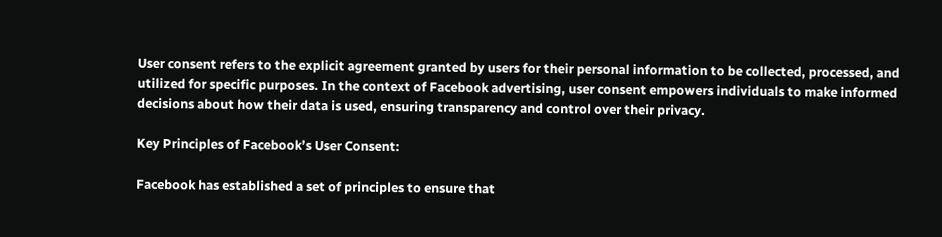User consent refers to the explicit agreement granted by users for their personal information to be collected, processed, and utilized for specific purposes. In the context of Facebook advertising, user consent empowers individuals to make informed decisions about how their data is used, ensuring transparency and control over their privacy.

Key Principles of Facebook’s User Consent:

Facebook has established a set of principles to ensure that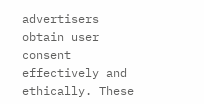advertisers obtain user consent effectively and ethically. These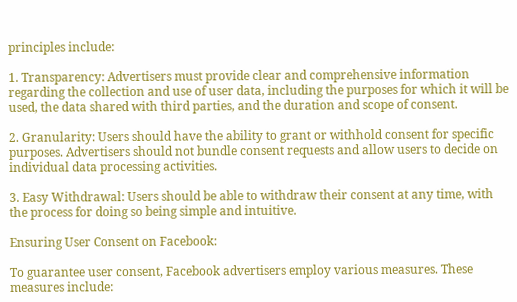principles include:

1. Transparency: Advertisers must provide clear and comprehensive information regarding the collection and use of user data, including the purposes for which it will be used, the data shared with third parties, and the duration and scope of consent.

2. Granularity: Users should have the ability to grant or withhold consent for specific purposes. Advertisers should not bundle consent requests and allow users to decide on individual data processing activities.

3. Easy Withdrawal: Users should be able to withdraw their consent at any time, with the process for doing so being simple and intuitive.

Ensuring User Consent on Facebook:

To guarantee user consent, Facebook advertisers employ various measures. These measures include: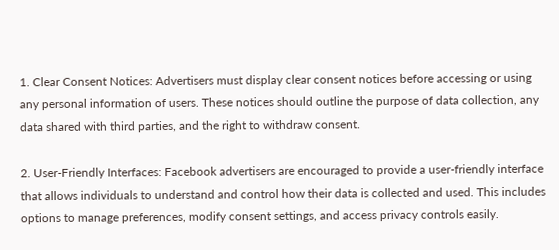1. Clear Consent Notices: Advertisers must display clear consent notices before accessing or using any personal information of users. These notices should outline the purpose of data collection, any data shared with third parties, and the right to withdraw consent.

2. User-Friendly Interfaces: Facebook advertisers are encouraged to provide a user-friendly interface that allows individuals to understand and control how their data is collected and used. This includes options to manage preferences, modify consent settings, and access privacy controls easily.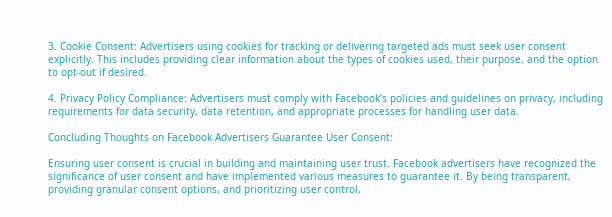3. Cookie Consent: Advertisers using cookies for tracking or delivering targeted ads must seek user consent explicitly. This includes providing clear information about the types of cookies used, their purpose, and the option to opt-out if desired.

4. Privacy Policy Compliance: Advertisers must comply with Facebook’s policies and guidelines on privacy, including requirements for data security, data retention, and appropriate processes for handling user data.

Concluding Thoughts on Facebook Advertisers Guarantee User Consent:

Ensuring user consent is crucial in building and maintaining user trust. Facebook advertisers have recognized the significance of user consent and have implemented various measures to guarantee it. By being transparent, providing granular consent options, and prioritizing user control,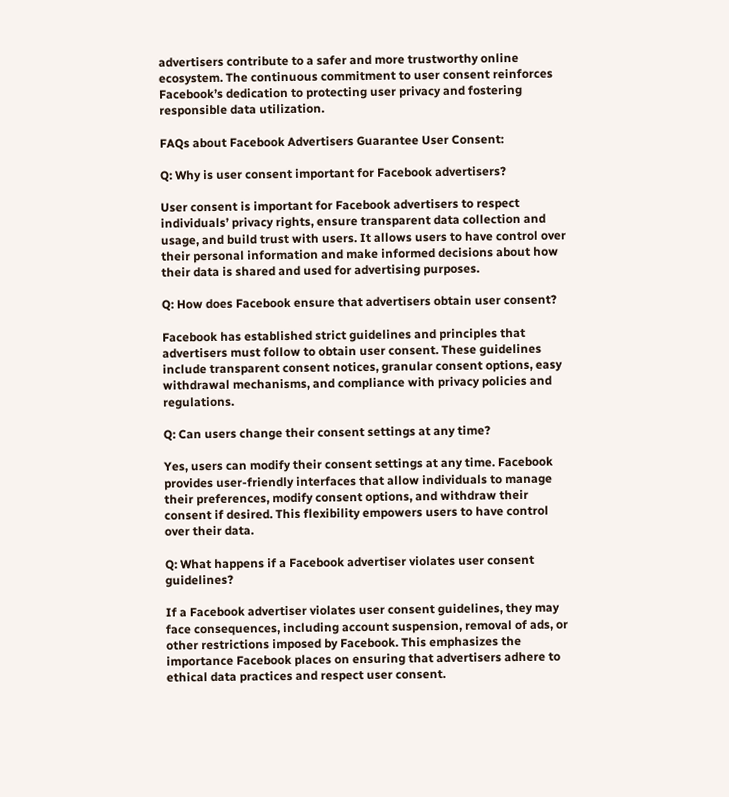advertisers contribute to a safer and more trustworthy online ecosystem. The continuous commitment to user consent reinforces Facebook’s dedication to protecting user privacy and fostering responsible data utilization.

FAQs about Facebook Advertisers Guarantee User Consent:

Q: Why is user consent important for Facebook advertisers?

User consent is important for Facebook advertisers to respect individuals’ privacy rights, ensure transparent data collection and usage, and build trust with users. It allows users to have control over their personal information and make informed decisions about how their data is shared and used for advertising purposes.

Q: How does Facebook ensure that advertisers obtain user consent?

Facebook has established strict guidelines and principles that advertisers must follow to obtain user consent. These guidelines include transparent consent notices, granular consent options, easy withdrawal mechanisms, and compliance with privacy policies and regulations.

Q: Can users change their consent settings at any time?

Yes, users can modify their consent settings at any time. Facebook provides user-friendly interfaces that allow individuals to manage their preferences, modify consent options, and withdraw their consent if desired. This flexibility empowers users to have control over their data.

Q: What happens if a Facebook advertiser violates user consent guidelines?

If a Facebook advertiser violates user consent guidelines, they may face consequences, including account suspension, removal of ads, or other restrictions imposed by Facebook. This emphasizes the importance Facebook places on ensuring that advertisers adhere to ethical data practices and respect user consent.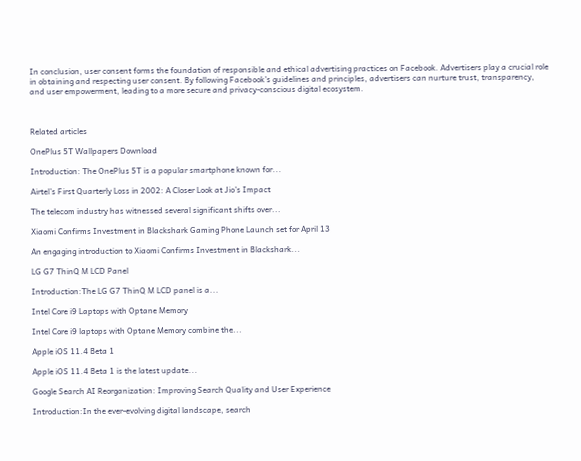In conclusion, user consent forms the foundation of responsible and ethical advertising practices on Facebook. Advertisers play a crucial role in obtaining and respecting user consent. By following Facebook’s guidelines and principles, advertisers can nurture trust, transparency, and user empowerment, leading to a more secure and privacy-conscious digital ecosystem.



Related articles

OnePlus 5T Wallpapers Download

Introduction: The OnePlus 5T is a popular smartphone known for...

Airtel’s First Quarterly Loss in 2002: A Closer Look at Jio’s Impact

The telecom industry has witnessed several significant shifts over...

Xiaomi Confirms Investment in Blackshark Gaming Phone Launch set for April 13

An engaging introduction to Xiaomi Confirms Investment in Blackshark...

LG G7 ThinQ M LCD Panel

Introduction:The LG G7 ThinQ M LCD panel is a...

Intel Core i9 Laptops with Optane Memory

Intel Core i9 laptops with Optane Memory combine the...

Apple iOS 11.4 Beta 1

Apple iOS 11.4 Beta 1 is the latest update...

Google Search AI Reorganization: Improving Search Quality and User Experience

Introduction:In the ever-evolving digital landscape, search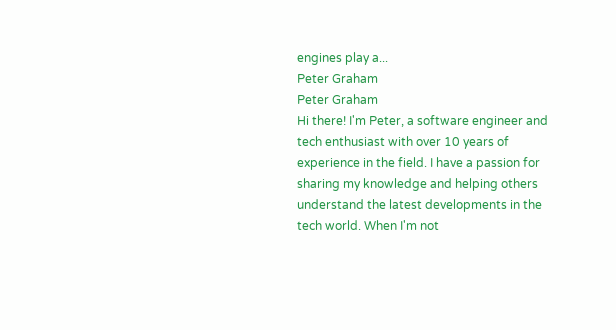engines play a...
Peter Graham
Peter Graham
Hi there! I'm Peter, a software engineer and tech enthusiast with over 10 years of experience in the field. I have a passion for sharing my knowledge and helping others understand the latest developments in the tech world. When I'm not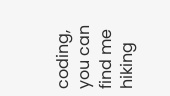coding, you can find me hiking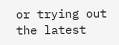or trying out the latest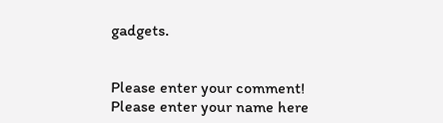gadgets.


Please enter your comment!
Please enter your name here